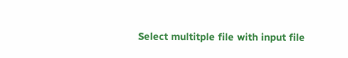Select multitple file with input file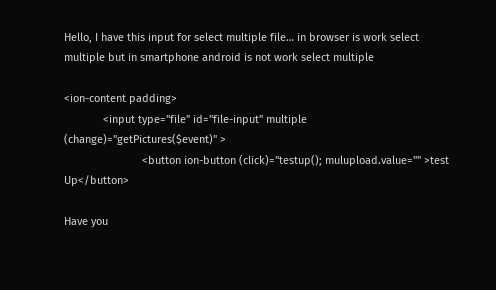Hello, I have this input for select multiple file… in browser is work select multiple but in smartphone android is not work select multiple

<ion-content padding>
             <input type="file" id="file-input" multiple (change)="getPictures($event)" >
                          <button ion-button (click)="testup(); mulupload.value=''" >test Up</button>

Have you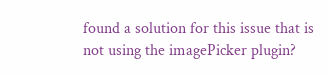found a solution for this issue that is not using the imagePicker plugin?